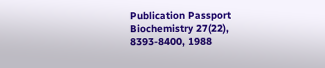Publication Passport
Biochemistry 27(22), 8393-8400, 1988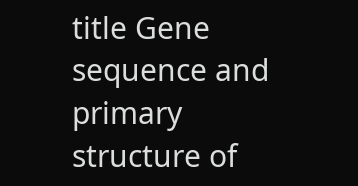title Gene sequence and primary structure of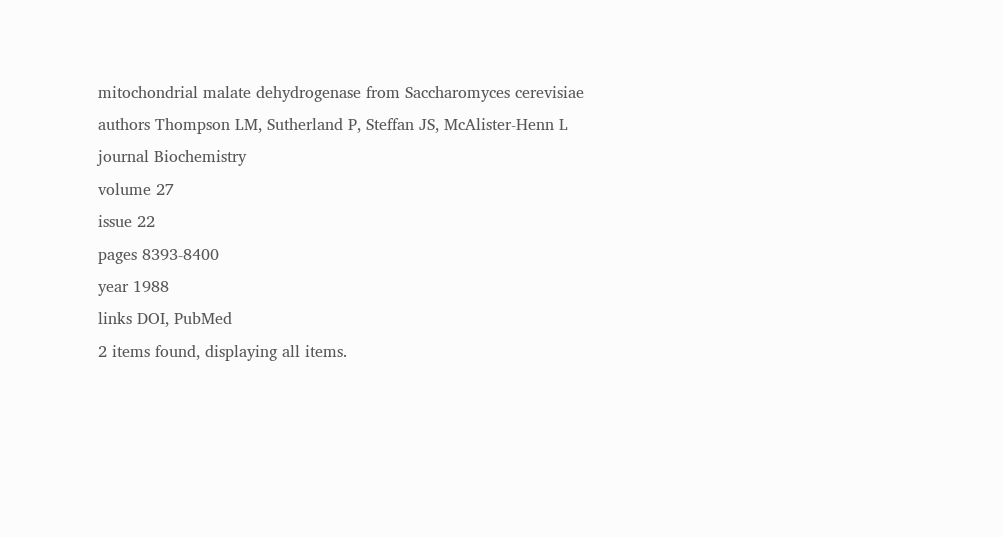mitochondrial malate dehydrogenase from Saccharomyces cerevisiae
authors Thompson LM, Sutherland P, Steffan JS, McAlister-Henn L
journal Biochemistry
volume 27
issue 22
pages 8393-8400
year 1988
links DOI, PubMed
2 items found, displaying all items.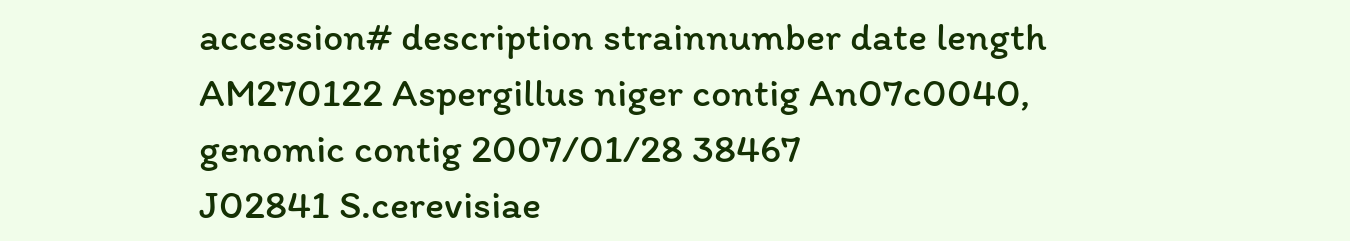accession# description strainnumber date length
AM270122 Aspergillus niger contig An07c0040, genomic contig 2007/01/28 38467
J02841 S.cerevisiae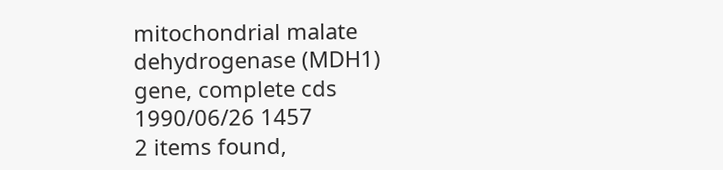mitochondrial malate dehydrogenase (MDH1) gene, complete cds 1990/06/26 1457
2 items found,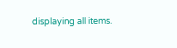displaying all items.